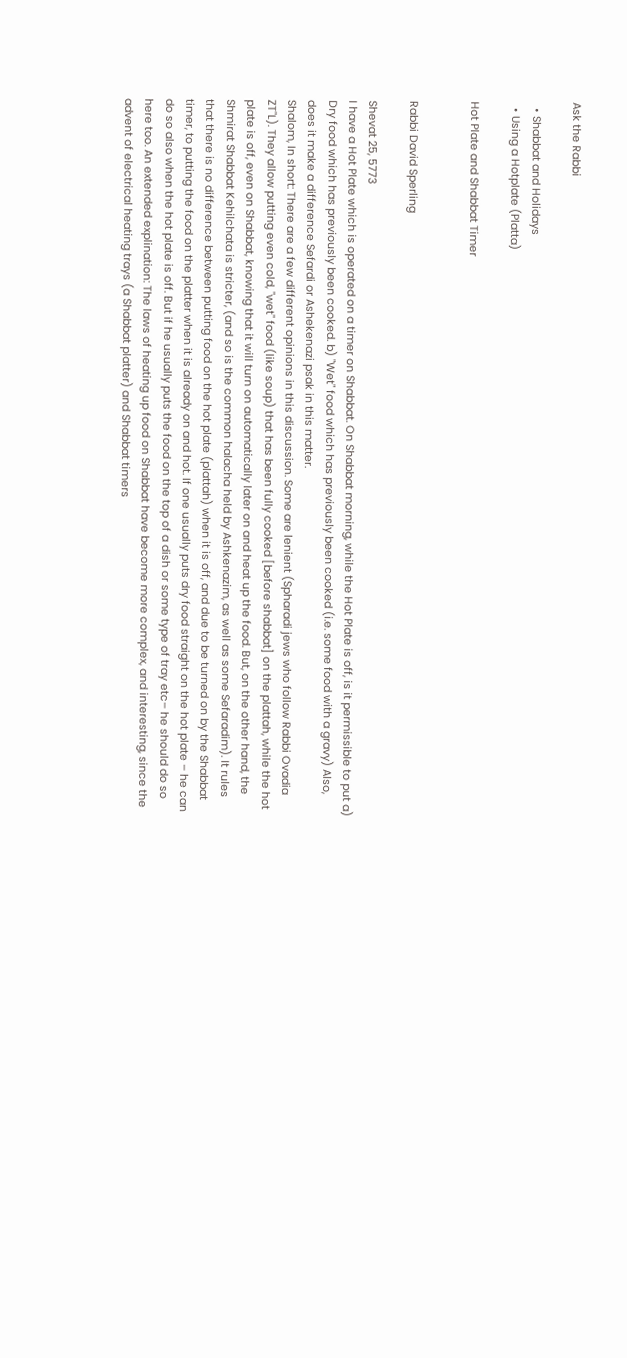Ask the Rabbi

  • Shabbat and Holidays
  • Using a Hotplate (Platta)

Hot Plate and Shabbat Timer


Rabbi David Sperling

Shevat 25, 5773
I have a Hot Plate which is operated on a timer on Shabbat. On Shabbat morning, while the Hot Plate is off, is it permissible to put a) Dry food which has previously been cooked. b) "Wet" food which has previously been cooked (i.e. some food with a gravy) Also, does it make a difference Sefardi or Ashekenazi psak in this matter.
Shalom, In short: There are a few different opinions in this discussion. Some are lenient (Spharadi jews who follow Rabbi Ovadia ZT"L). They allow putting even cold, "wet" food (like soup) that has been fully cooked [before shabbat] on the plattah, while the hot plate is off, even on Shabbat, knowing that it will turn on automatically later on and heat up the food. But, on the other hand, the Shmirat Shabbat Kehilchata is stricter, (and so is the common halacha held by Ashkenazim, as well as some Sefaradim). It rules that there is no difference between putting food on the hot plate (plattah) when it is off, and due to be turned on by the Shabbat timer, to putting the food on the platter when it is already on and hot. If one usually puts dry food straight on the hot plate – he can do so also when the hot plate is off. But if he usually puts the food on the top of a dish or some type of tray etc– he should do so here too. An extended explination: The laws of heating up food on Shabbat have become more complex, and interesting, since the advent of electrical heating trays (a Shabbat platter) and Shabbat timers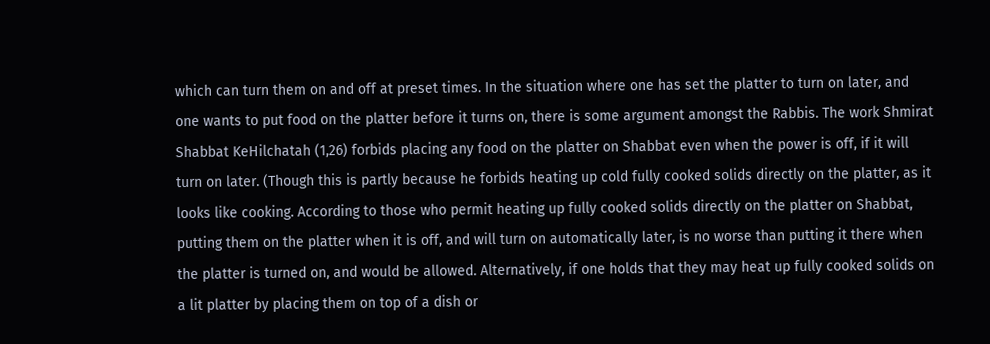which can turn them on and off at preset times. In the situation where one has set the platter to turn on later, and one wants to put food on the platter before it turns on, there is some argument amongst the Rabbis. The work Shmirat Shabbat KeHilchatah (1,26) forbids placing any food on the platter on Shabbat even when the power is off, if it will turn on later. (Though this is partly because he forbids heating up cold fully cooked solids directly on the platter, as it looks like cooking. According to those who permit heating up fully cooked solids directly on the platter on Shabbat, putting them on the platter when it is off, and will turn on automatically later, is no worse than putting it there when the platter is turned on, and would be allowed. Alternatively, if one holds that they may heat up fully cooked solids on a lit platter by placing them on top of a dish or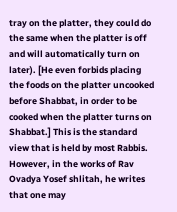tray on the platter, they could do the same when the platter is off and will automatically turn on later). [He even forbids placing the foods on the platter uncooked before Shabbat, in order to be cooked when the platter turns on Shabbat.] This is the standard view that is held by most Rabbis. However, in the works of Rav Ovadya Yosef shlitah, he writes that one may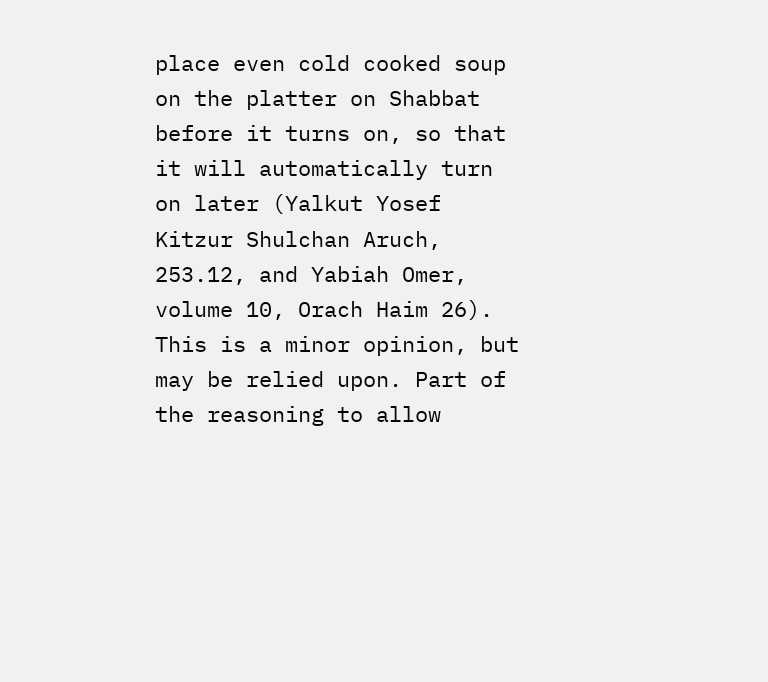place even cold cooked soup on the platter on Shabbat before it turns on, so that it will automatically turn on later (Yalkut Yosef Kitzur Shulchan Aruch, 253.12, and Yabiah Omer, volume 10, Orach Haim 26). This is a minor opinion, but may be relied upon. Part of the reasoning to allow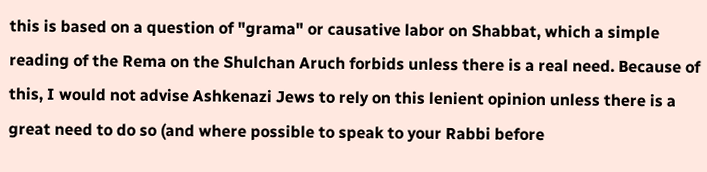this is based on a question of "grama" or causative labor on Shabbat, which a simple reading of the Rema on the Shulchan Aruch forbids unless there is a real need. Because of this, I would not advise Ashkenazi Jews to rely on this lenient opinion unless there is a great need to do so (and where possible to speak to your Rabbi before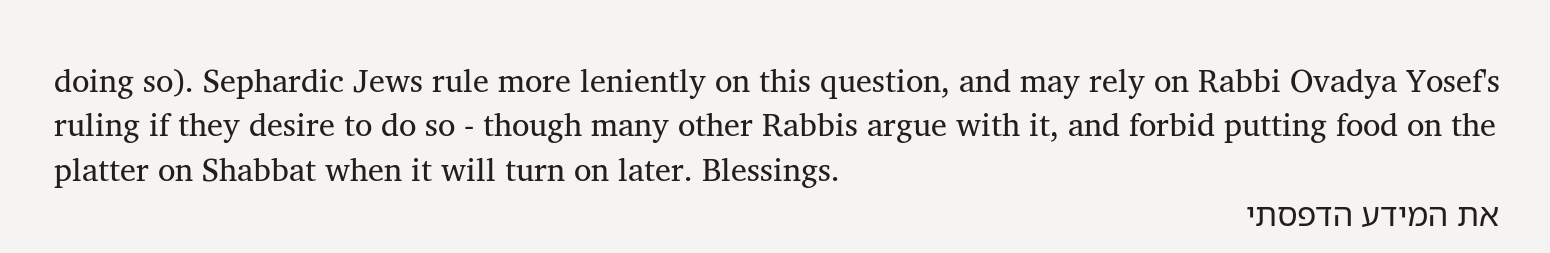doing so). Sephardic Jews rule more leniently on this question, and may rely on Rabbi Ovadya Yosef's ruling if they desire to do so - though many other Rabbis argue with it, and forbid putting food on the platter on Shabbat when it will turn on later. Blessings.
את המידע הדפסתי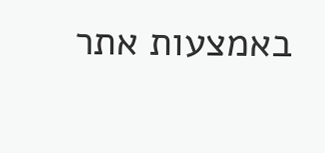באמצעות אתר